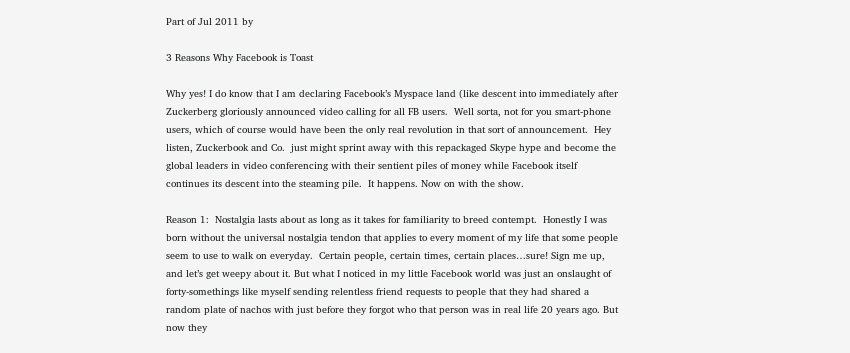Part of Jul 2011 by

3 Reasons Why Facebook is Toast

Why yes! I do know that I am declaring Facebook’s Myspace land (like descent into immediately after Zuckerberg gloriously announced video calling for all FB users.  Well sorta, not for you smart-phone users, which of course would have been the only real revolution in that sort of announcement.  Hey listen, Zuckerbook and Co.  just might sprint away with this repackaged Skype hype and become the global leaders in video conferencing with their sentient piles of money while Facebook itself continues its descent into the steaming pile.  It happens. Now on with the show.

Reason 1:  Nostalgia lasts about as long as it takes for familiarity to breed contempt.  Honestly I was born without the universal nostalgia tendon that applies to every moment of my life that some people seem to use to walk on everyday.  Certain people, certain times, certain places…sure! Sign me up, and let’s get weepy about it. But what I noticed in my little Facebook world was just an onslaught of forty-somethings like myself sending relentless friend requests to people that they had shared a random plate of nachos with just before they forgot who that person was in real life 20 years ago. But now they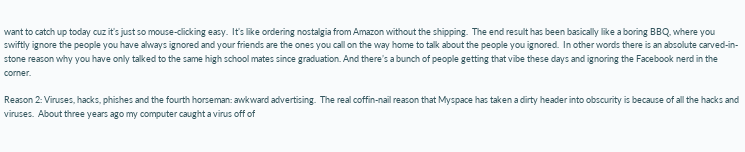want to catch up today cuz it’s just so mouse-clicking easy.  It’s like ordering nostalgia from Amazon without the shipping.  The end result has been basically like a boring BBQ, where you swiftly ignore the people you have always ignored and your friends are the ones you call on the way home to talk about the people you ignored.  In other words there is an absolute carved-in-stone reason why you have only talked to the same high school mates since graduation. And there’s a bunch of people getting that vibe these days and ignoring the Facebook nerd in the corner.

Reason 2: Viruses, hacks, phishes and the fourth horseman: awkward advertising.  The real coffin-nail reason that Myspace has taken a dirty header into obscurity is because of all the hacks and viruses.  About three years ago my computer caught a virus off of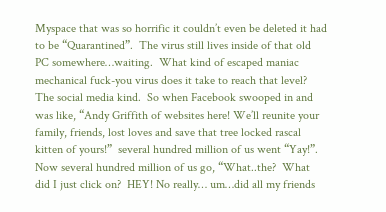Myspace that was so horrific it couldn’t even be deleted it had to be “Quarantined”.  The virus still lives inside of that old PC somewhere…waiting.  What kind of escaped maniac mechanical fuck-you virus does it take to reach that level?  The social media kind.  So when Facebook swooped in and was like, “Andy Griffith of websites here! We’ll reunite your family, friends, lost loves and save that tree locked rascal kitten of yours!”  several hundred million of us went “Yay!”.  Now several hundred million of us go, “What..the?  What did I just click on?  HEY! No really… um…did all my friends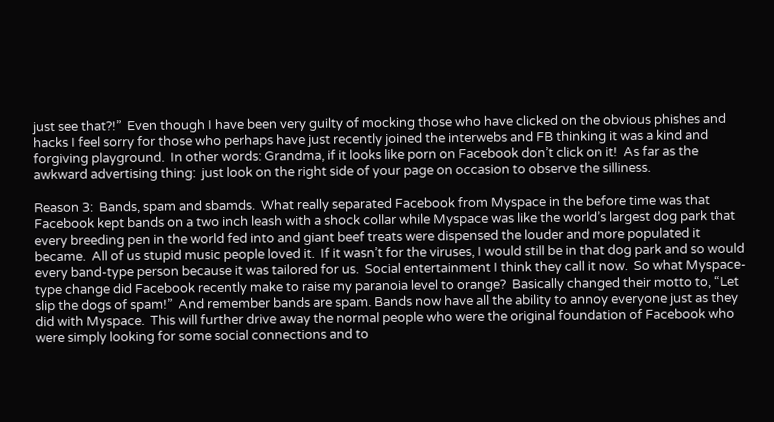just see that?!”  Even though I have been very guilty of mocking those who have clicked on the obvious phishes and hacks I feel sorry for those who perhaps have just recently joined the interwebs and FB thinking it was a kind and forgiving playground.  In other words: Grandma, if it looks like porn on Facebook don’t click on it!  As far as the awkward advertising thing:  just look on the right side of your page on occasion to observe the silliness.

Reason 3:  Bands, spam and sbamds.  What really separated Facebook from Myspace in the before time was that Facebook kept bands on a two inch leash with a shock collar while Myspace was like the world’s largest dog park that every breeding pen in the world fed into and giant beef treats were dispensed the louder and more populated it became.  All of us stupid music people loved it.  If it wasn’t for the viruses, I would still be in that dog park and so would every band-type person because it was tailored for us.  Social entertainment I think they call it now.  So what Myspace-type change did Facebook recently make to raise my paranoia level to orange?  Basically changed their motto to, “Let slip the dogs of spam!”  And remember bands are spam. Bands now have all the ability to annoy everyone just as they did with Myspace.  This will further drive away the normal people who were the original foundation of Facebook who were simply looking for some social connections and to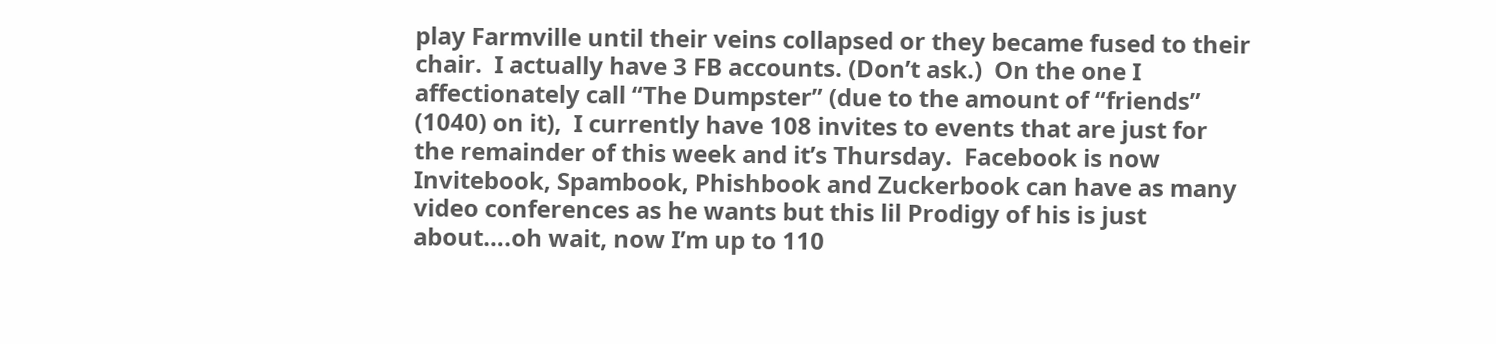play Farmville until their veins collapsed or they became fused to their chair.  I actually have 3 FB accounts. (Don’t ask.)  On the one I affectionately call “The Dumpster” (due to the amount of “friends” (1040) on it),  I currently have 108 invites to events that are just for the remainder of this week and it’s Thursday.  Facebook is now Invitebook, Spambook, Phishbook and Zuckerbook can have as many video conferences as he wants but this lil Prodigy of his is just about….oh wait, now I’m up to 110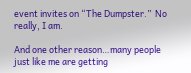event invites on “The Dumpster.”  No really, I am.

And one other reason…many people just like me are getting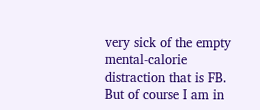very sick of the empty mental-calorie distraction that is FB.  But of course I am in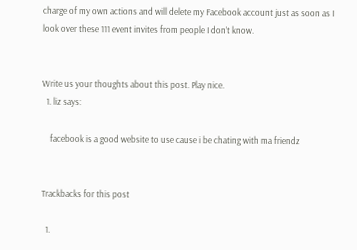charge of my own actions and will delete my Facebook account just as soon as I look over these 111 event invites from people I don’t know.


Write us your thoughts about this post. Play nice.
  1. liz says:

    facebook is a good website to use cause i be chating with ma friendz


Trackbacks for this post

  1.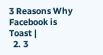3 Reasons Why Facebook is Toast |
  2. 3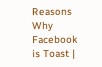Reasons Why Facebook is Toast |